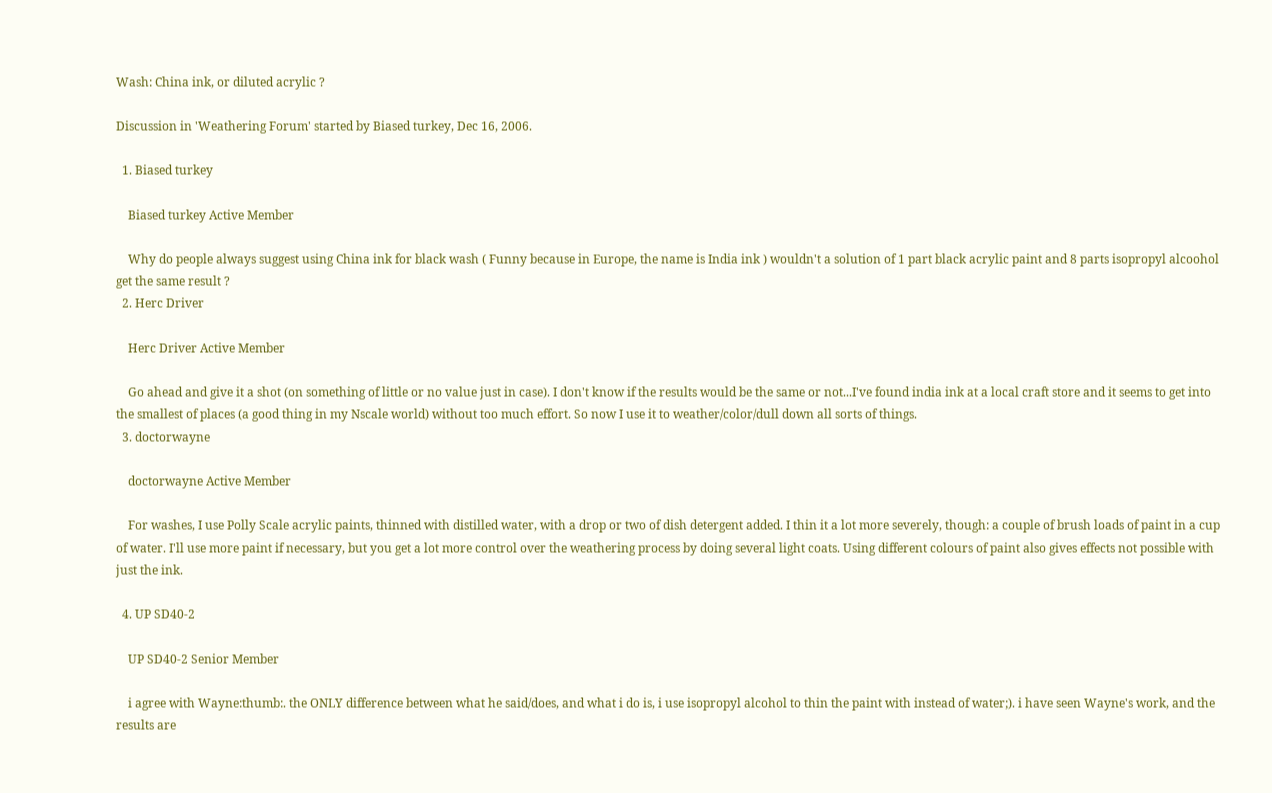Wash: China ink, or diluted acrylic ?

Discussion in 'Weathering Forum' started by Biased turkey, Dec 16, 2006.

  1. Biased turkey

    Biased turkey Active Member

    Why do people always suggest using China ink for black wash ( Funny because in Europe, the name is India ink ) wouldn't a solution of 1 part black acrylic paint and 8 parts isopropyl alcoohol get the same result ?
  2. Herc Driver

    Herc Driver Active Member

    Go ahead and give it a shot (on something of little or no value just in case). I don't know if the results would be the same or not...I've found india ink at a local craft store and it seems to get into the smallest of places (a good thing in my Nscale world) without too much effort. So now I use it to weather/color/dull down all sorts of things.
  3. doctorwayne

    doctorwayne Active Member

    For washes, I use Polly Scale acrylic paints, thinned with distilled water, with a drop or two of dish detergent added. I thin it a lot more severely, though: a couple of brush loads of paint in a cup of water. I'll use more paint if necessary, but you get a lot more control over the weathering process by doing several light coats. Using different colours of paint also gives effects not possible with just the ink.

  4. UP SD40-2

    UP SD40-2 Senior Member

    i agree with Wayne:thumb:. the ONLY difference between what he said/does, and what i do is, i use isopropyl alcohol to thin the paint with instead of water;). i have seen Wayne's work, and the results are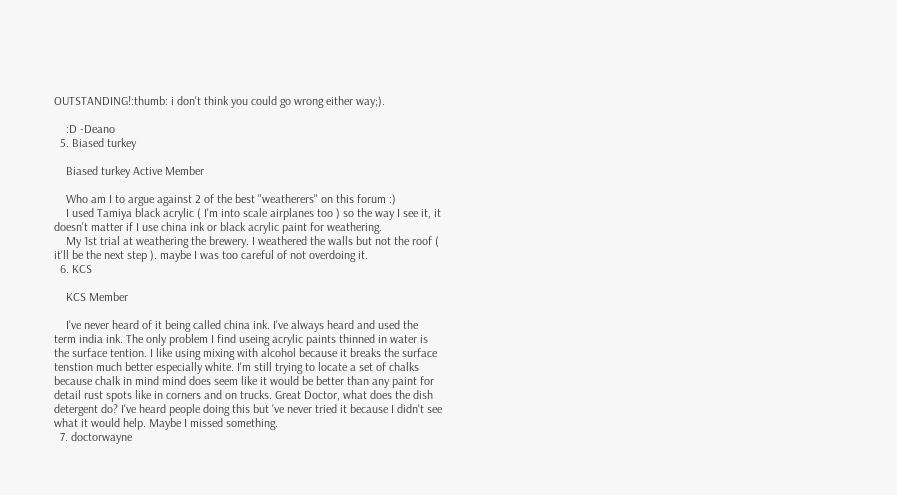OUTSTANDING!:thumb: i don't think you could go wrong either way;).

    :D -Deano
  5. Biased turkey

    Biased turkey Active Member

    Who am I to argue against 2 of the best "weatherers" on this forum :)
    I used Tamiya black acrylic ( I'm into scale airplanes too ) so the way I see it, it doesn't matter if I use china ink or black acrylic paint for weathering.
    My 1st trial at weathering the brewery. I weathered the walls but not the roof ( it'll be the next step ). maybe I was too careful of not overdoing it.
  6. KCS

    KCS Member

    I've never heard of it being called china ink. I've always heard and used the term india ink. The only problem I find useing acrylic paints thinned in water is the surface tention. I like using mixing with alcohol because it breaks the surface tenstion much better especially white. I'm still trying to locate a set of chalks because chalk in mind mind does seem like it would be better than any paint for detail rust spots like in corners and on trucks. Great Doctor, what does the dish detergent do? I've heard people doing this but 've never tried it because I didn't see what it would help. Maybe I missed something.
  7. doctorwayne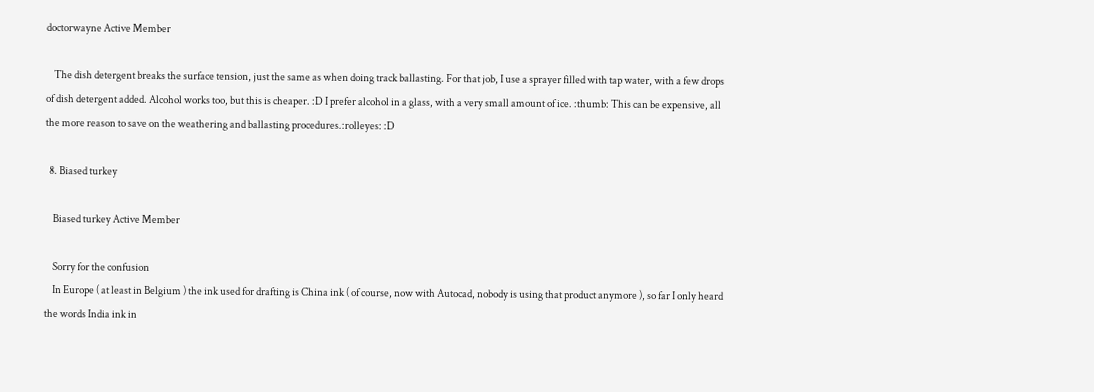doctorwayne Active Member

    The dish detergent breaks the surface tension, just the same as when doing track ballasting. For that job, I use a sprayer filled with tap water, with a few drops of dish detergent added. Alcohol works too, but this is cheaper. :D I prefer alcohol in a glass, with a very small amount of ice. :thumb: This can be expensive, all the more reason to save on the weathering and ballasting procedures.:rolleyes: :D

  8. Biased turkey

    Biased turkey Active Member

    Sorry for the confusion
    In Europe ( at least in Belgium ) the ink used for drafting is China ink ( of course, now with Autocad, nobody is using that product anymore ), so far I only heard the words India ink in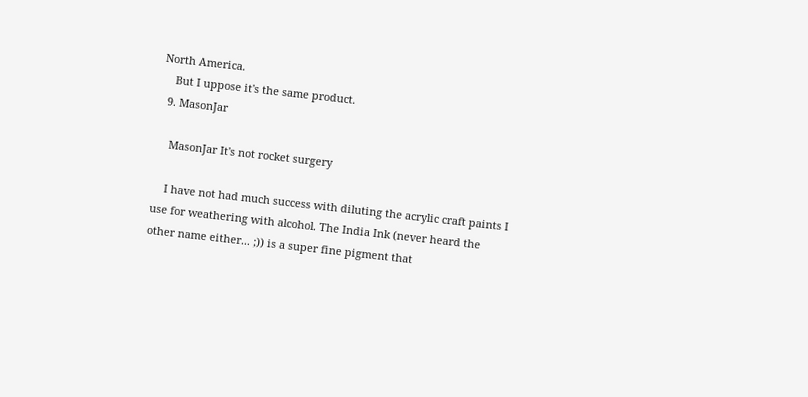North America.
    But I uppose it's the same product.
  9. MasonJar

    MasonJar It's not rocket surgery

    I have not had much success with diluting the acrylic craft paints I use for weathering with alcohol. The India Ink (never heard the other name either... ;)) is a super fine pigment that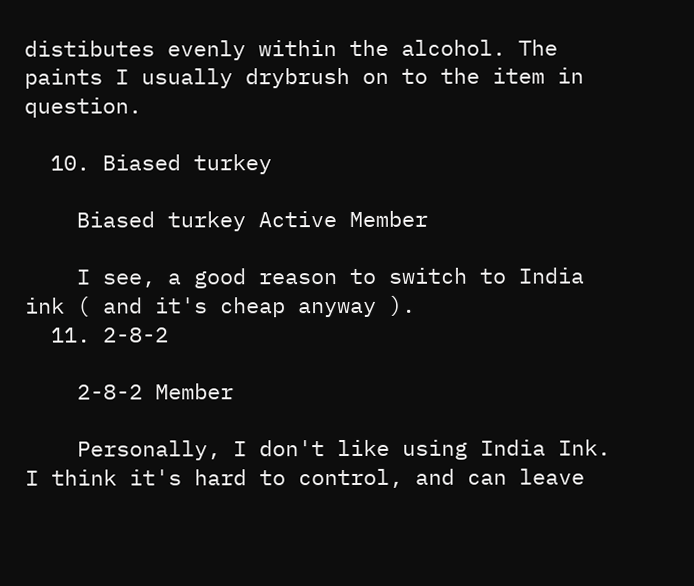distibutes evenly within the alcohol. The paints I usually drybrush on to the item in question.

  10. Biased turkey

    Biased turkey Active Member

    I see, a good reason to switch to India ink ( and it's cheap anyway ).
  11. 2-8-2

    2-8-2 Member

    Personally, I don't like using India Ink. I think it's hard to control, and can leave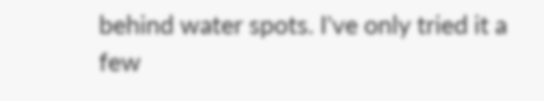behind water spots. I've only tried it a few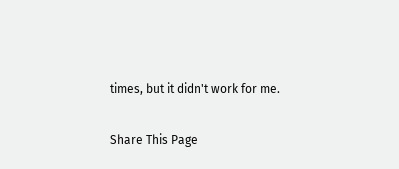times, but it didn't work for me.

Share This Page